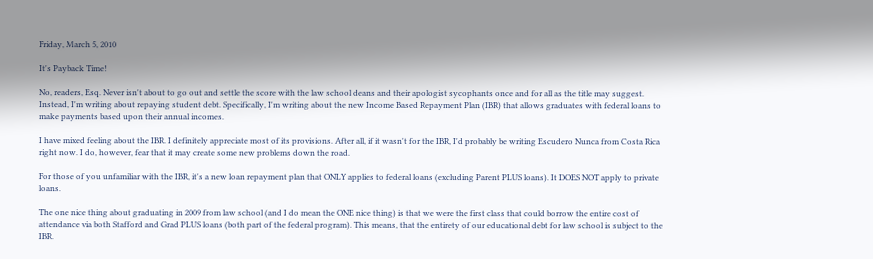Friday, March 5, 2010

It's Payback Time!

No, readers, Esq. Never isn't about to go out and settle the score with the law school deans and their apologist sycophants once and for all as the title may suggest. Instead, I'm writing about repaying student debt. Specifically, I'm writing about the new Income Based Repayment Plan (IBR) that allows graduates with federal loans to make payments based upon their annual incomes.

I have mixed feeling about the IBR. I definitely appreciate most of its provisions. After all, if it wasn't for the IBR, I'd probably be writing Escudero Nunca from Costa Rica right now. I do, however, fear that it may create some new problems down the road.

For those of you unfamiliar with the IBR, it's a new loan repayment plan that ONLY applies to federal loans (excluding Parent PLUS loans). It DOES NOT apply to private loans.

The one nice thing about graduating in 2009 from law school (and I do mean the ONE nice thing) is that we were the first class that could borrow the entire cost of attendance via both Stafford and Grad PLUS loans (both part of the federal program). This means, that the entirety of our educational debt for law school is subject to the IBR.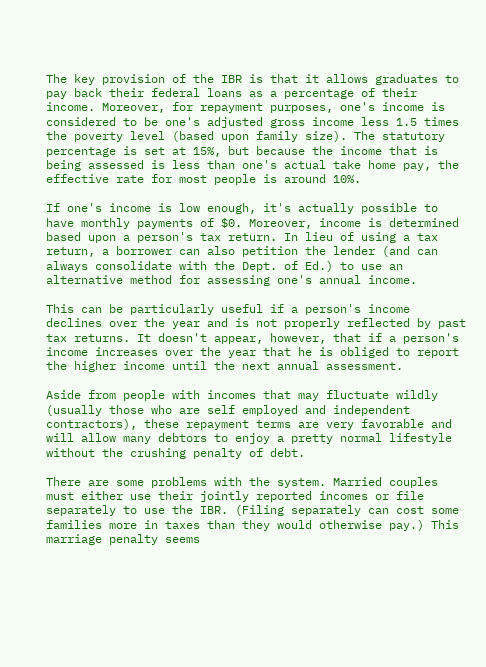The key provision of the IBR is that it allows graduates to pay back their federal loans as a percentage of their income. Moreover, for repayment purposes, one's income is considered to be one's adjusted gross income less 1.5 times the poverty level (based upon family size). The statutory percentage is set at 15%, but because the income that is being assessed is less than one's actual take home pay, the effective rate for most people is around 10%.

If one's income is low enough, it's actually possible to have monthly payments of $0. Moreover, income is determined based upon a person's tax return. In lieu of using a tax return, a borrower can also petition the lender (and can always consolidate with the Dept. of Ed.) to use an alternative method for assessing one's annual income.

This can be particularly useful if a person's income declines over the year and is not properly reflected by past tax returns. It doesn't appear, however, that if a person's income increases over the year that he is obliged to report the higher income until the next annual assessment.

Aside from people with incomes that may fluctuate wildly (usually those who are self employed and independent contractors), these repayment terms are very favorable and will allow many debtors to enjoy a pretty normal lifestyle without the crushing penalty of debt.

There are some problems with the system. Married couples must either use their jointly reported incomes or file separately to use the IBR. (Filing separately can cost some families more in taxes than they would otherwise pay.) This marriage penalty seems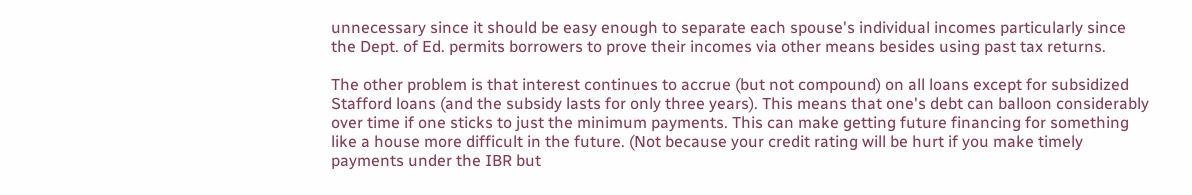unnecessary since it should be easy enough to separate each spouse's individual incomes particularly since the Dept. of Ed. permits borrowers to prove their incomes via other means besides using past tax returns.

The other problem is that interest continues to accrue (but not compound) on all loans except for subsidized Stafford loans (and the subsidy lasts for only three years). This means that one's debt can balloon considerably over time if one sticks to just the minimum payments. This can make getting future financing for something like a house more difficult in the future. (Not because your credit rating will be hurt if you make timely payments under the IBR but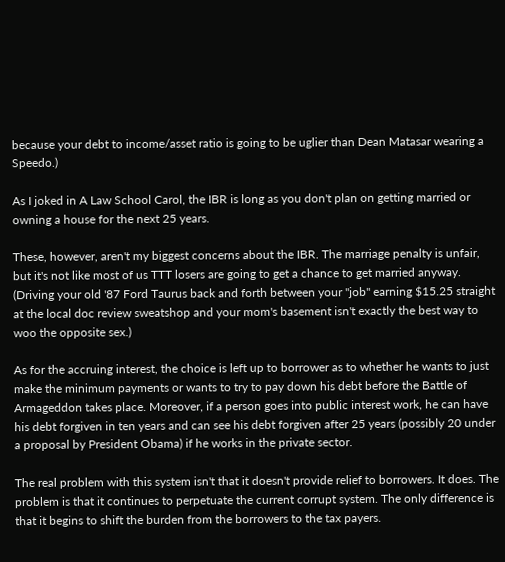because your debt to income/asset ratio is going to be uglier than Dean Matasar wearing a Speedo.)

As I joked in A Law School Carol, the IBR is long as you don't plan on getting married or owning a house for the next 25 years.

These, however, aren't my biggest concerns about the IBR. The marriage penalty is unfair, but it's not like most of us TTT losers are going to get a chance to get married anyway. (Driving your old '87 Ford Taurus back and forth between your "job" earning $15.25 straight at the local doc review sweatshop and your mom's basement isn't exactly the best way to woo the opposite sex.)

As for the accruing interest, the choice is left up to borrower as to whether he wants to just make the minimum payments or wants to try to pay down his debt before the Battle of Armageddon takes place. Moreover, if a person goes into public interest work, he can have his debt forgiven in ten years and can see his debt forgiven after 25 years (possibly 20 under a proposal by President Obama) if he works in the private sector.

The real problem with this system isn't that it doesn't provide relief to borrowers. It does. The problem is that it continues to perpetuate the current corrupt system. The only difference is that it begins to shift the burden from the borrowers to the tax payers.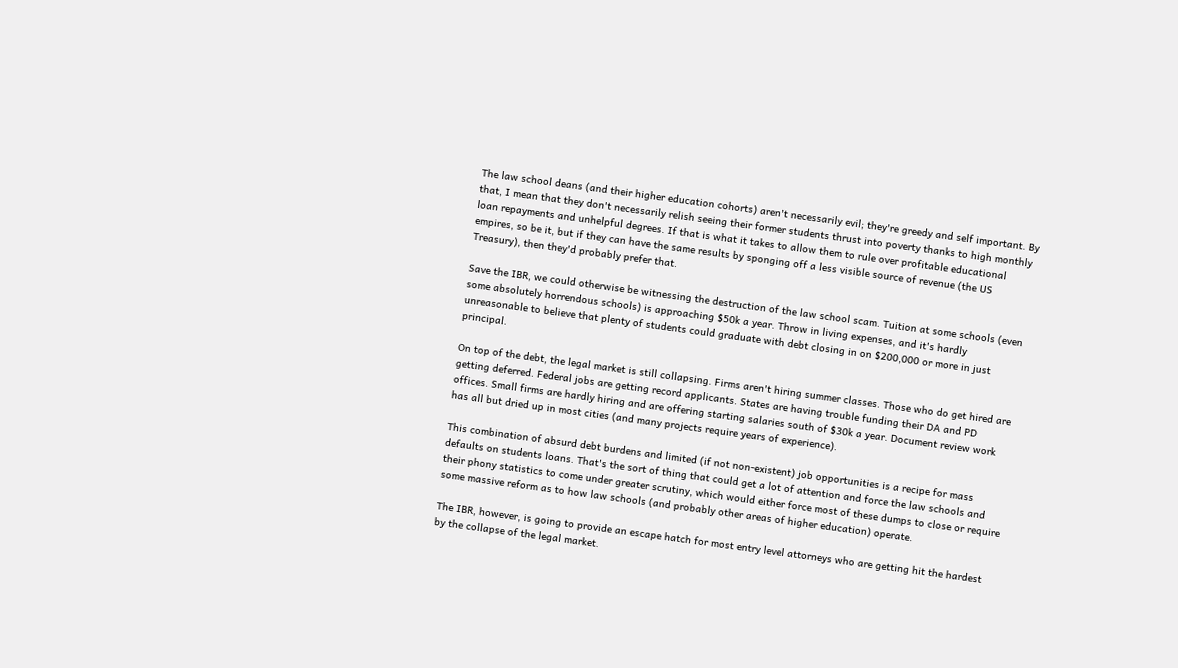The law school deans (and their higher education cohorts) aren't necessarily evil; they're greedy and self important. By that, I mean that they don't necessarily relish seeing their former students thrust into poverty thanks to high monthly loan repayments and unhelpful degrees. If that is what it takes to allow them to rule over profitable educational empires, so be it, but if they can have the same results by sponging off a less visible source of revenue (the US Treasury), then they'd probably prefer that.

Save the IBR, we could otherwise be witnessing the destruction of the law school scam. Tuition at some schools (even some absolutely horrendous schools) is approaching $50k a year. Throw in living expenses, and it's hardly unreasonable to believe that plenty of students could graduate with debt closing in on $200,000 or more in just principal.

On top of the debt, the legal market is still collapsing. Firms aren't hiring summer classes. Those who do get hired are getting deferred. Federal jobs are getting record applicants. States are having trouble funding their DA and PD offices. Small firms are hardly hiring and are offering starting salaries south of $30k a year. Document review work has all but dried up in most cities (and many projects require years of experience).

This combination of absurd debt burdens and limited (if not non-existent) job opportunities is a recipe for mass defaults on students loans. That's the sort of thing that could get a lot of attention and force the law schools and their phony statistics to come under greater scrutiny, which would either force most of these dumps to close or require some massive reform as to how law schools (and probably other areas of higher education) operate.

The IBR, however, is going to provide an escape hatch for most entry level attorneys who are getting hit the hardest by the collapse of the legal market.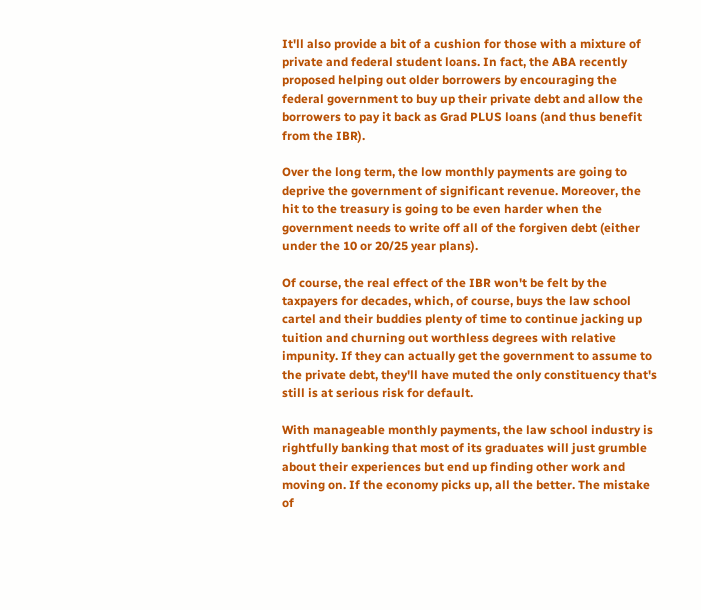It'll also provide a bit of a cushion for those with a mixture of private and federal student loans. In fact, the ABA recently proposed helping out older borrowers by encouraging the federal government to buy up their private debt and allow the borrowers to pay it back as Grad PLUS loans (and thus benefit from the IBR).

Over the long term, the low monthly payments are going to deprive the government of significant revenue. Moreover, the hit to the treasury is going to be even harder when the government needs to write off all of the forgiven debt (either under the 10 or 20/25 year plans).

Of course, the real effect of the IBR won't be felt by the taxpayers for decades, which, of course, buys the law school cartel and their buddies plenty of time to continue jacking up tuition and churning out worthless degrees with relative impunity. If they can actually get the government to assume to the private debt, they'll have muted the only constituency that's still is at serious risk for default.

With manageable monthly payments, the law school industry is rightfully banking that most of its graduates will just grumble about their experiences but end up finding other work and moving on. If the economy picks up, all the better. The mistake of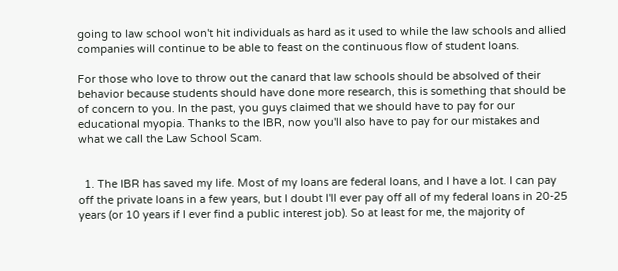going to law school won't hit individuals as hard as it used to while the law schools and allied companies will continue to be able to feast on the continuous flow of student loans.

For those who love to throw out the canard that law schools should be absolved of their behavior because students should have done more research, this is something that should be of concern to you. In the past, you guys claimed that we should have to pay for our educational myopia. Thanks to the IBR, now you'll also have to pay for our mistakes and what we call the Law School Scam.


  1. The IBR has saved my life. Most of my loans are federal loans, and I have a lot. I can pay off the private loans in a few years, but I doubt I'll ever pay off all of my federal loans in 20-25 years (or 10 years if I ever find a public interest job). So at least for me, the majority of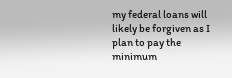my federal loans will likely be forgiven as I plan to pay the minimum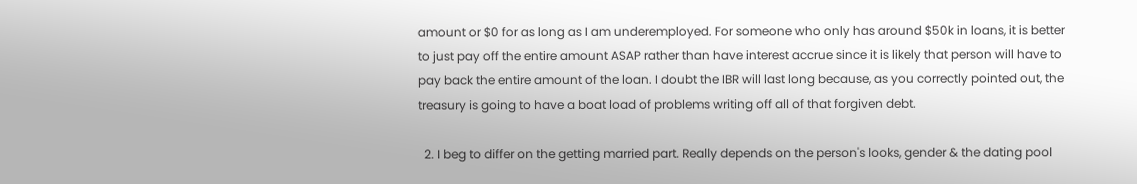amount or $0 for as long as I am underemployed. For someone who only has around $50k in loans, it is better to just pay off the entire amount ASAP rather than have interest accrue since it is likely that person will have to pay back the entire amount of the loan. I doubt the IBR will last long because, as you correctly pointed out, the treasury is going to have a boat load of problems writing off all of that forgiven debt.

  2. I beg to differ on the getting married part. Really depends on the person's looks, gender & the dating pool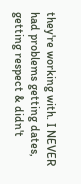they're working with. I NEVER had problems getting dates, getting respect & didn't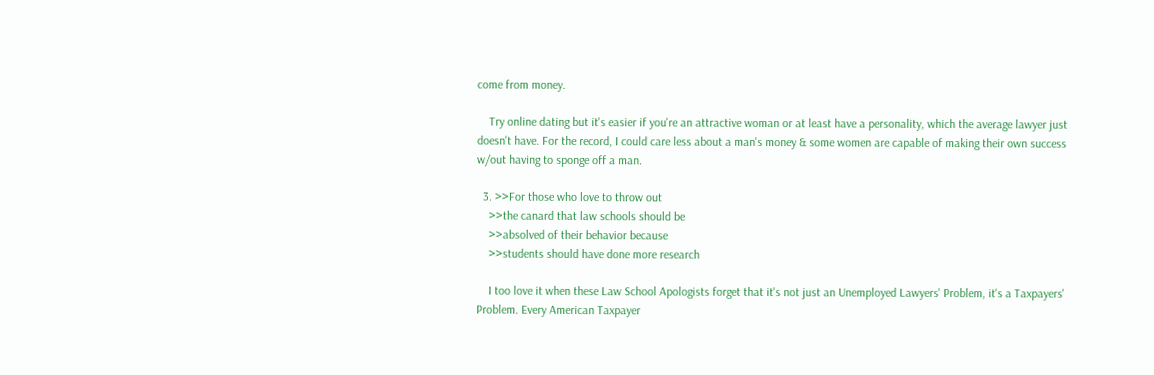come from money.

    Try online dating but it's easier if you're an attractive woman or at least have a personality, which the average lawyer just doesn't have. For the record, I could care less about a man's money & some women are capable of making their own success w/out having to sponge off a man.

  3. >>For those who love to throw out
    >>the canard that law schools should be
    >>absolved of their behavior because
    >>students should have done more research

    I too love it when these Law School Apologists forget that it's not just an Unemployed Lawyers' Problem, it's a Taxpayers' Problem. Every American Taxpayer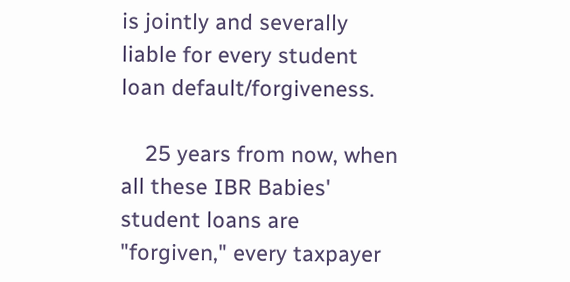is jointly and severally liable for every student loan default/forgiveness.

    25 years from now, when all these IBR Babies' student loans are "forgiven," every taxpayer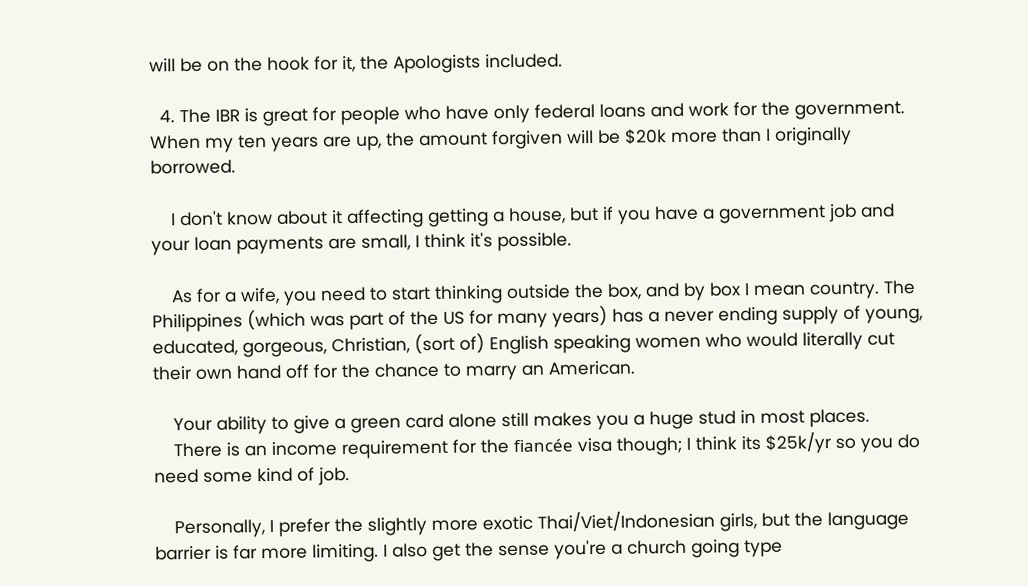will be on the hook for it, the Apologists included.

  4. The IBR is great for people who have only federal loans and work for the government. When my ten years are up, the amount forgiven will be $20k more than I originally borrowed.

    I don't know about it affecting getting a house, but if you have a government job and your loan payments are small, I think it's possible.

    As for a wife, you need to start thinking outside the box, and by box I mean country. The Philippines (which was part of the US for many years) has a never ending supply of young, educated, gorgeous, Christian, (sort of) English speaking women who would literally cut their own hand off for the chance to marry an American.

    Your ability to give a green card alone still makes you a huge stud in most places.
    There is an income requirement for the fiancée visa though; I think its $25k/yr so you do need some kind of job.

    Personally, I prefer the slightly more exotic Thai/Viet/Indonesian girls, but the language barrier is far more limiting. I also get the sense you're a church going type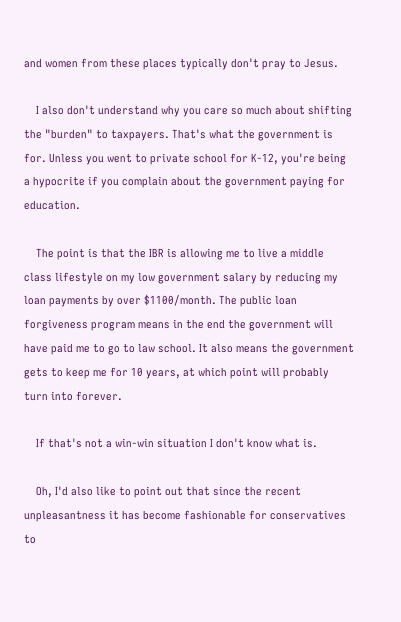and women from these places typically don't pray to Jesus.

    I also don't understand why you care so much about shifting the "burden" to taxpayers. That's what the government is for. Unless you went to private school for K-12, you're being a hypocrite if you complain about the government paying for education.

    The point is that the IBR is allowing me to live a middle class lifestyle on my low government salary by reducing my loan payments by over $1100/month. The public loan forgiveness program means in the end the government will have paid me to go to law school. It also means the government gets to keep me for 10 years, at which point will probably turn into forever.

    If that's not a win-win situation I don't know what is.

    Oh, I'd also like to point out that since the recent unpleasantness it has become fashionable for conservatives to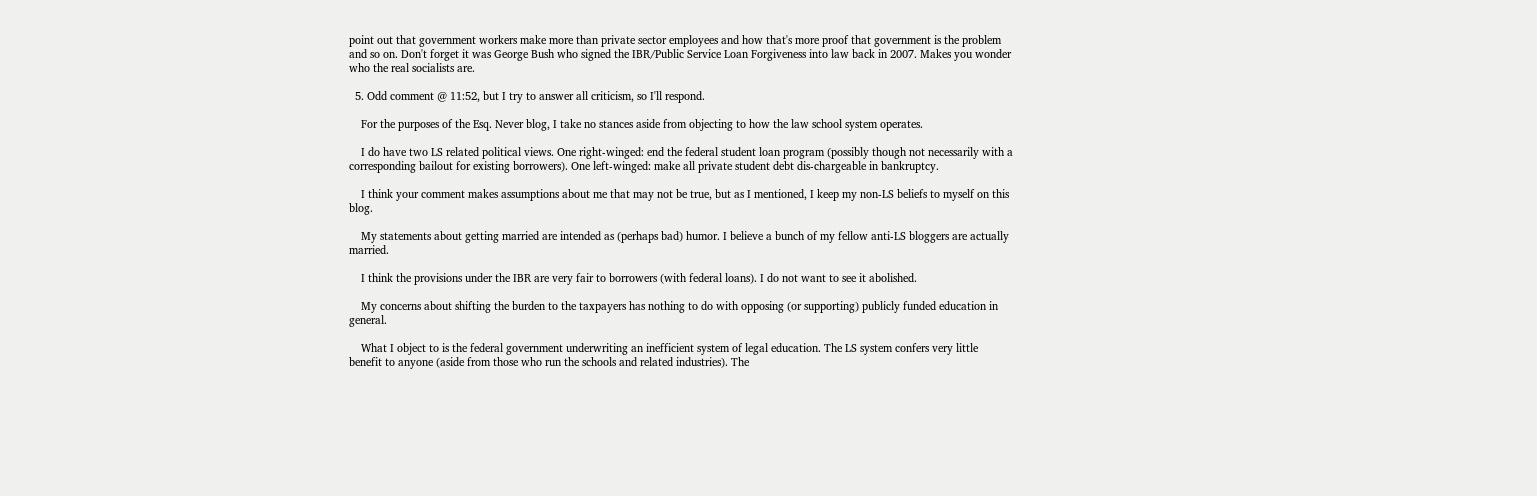point out that government workers make more than private sector employees and how that's more proof that government is the problem and so on. Don't forget it was George Bush who signed the IBR/Public Service Loan Forgiveness into law back in 2007. Makes you wonder who the real socialists are.

  5. Odd comment @ 11:52, but I try to answer all criticism, so I'll respond.

    For the purposes of the Esq. Never blog, I take no stances aside from objecting to how the law school system operates.

    I do have two LS related political views. One right-winged: end the federal student loan program (possibly though not necessarily with a corresponding bailout for existing borrowers). One left-winged: make all private student debt dis-chargeable in bankruptcy.

    I think your comment makes assumptions about me that may not be true, but as I mentioned, I keep my non-LS beliefs to myself on this blog.

    My statements about getting married are intended as (perhaps bad) humor. I believe a bunch of my fellow anti-LS bloggers are actually married.

    I think the provisions under the IBR are very fair to borrowers (with federal loans). I do not want to see it abolished.

    My concerns about shifting the burden to the taxpayers has nothing to do with opposing (or supporting) publicly funded education in general.

    What I object to is the federal government underwriting an inefficient system of legal education. The LS system confers very little benefit to anyone (aside from those who run the schools and related industries). The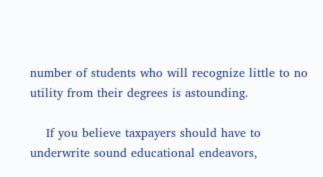number of students who will recognize little to no utility from their degrees is astounding.

    If you believe taxpayers should have to underwrite sound educational endeavors,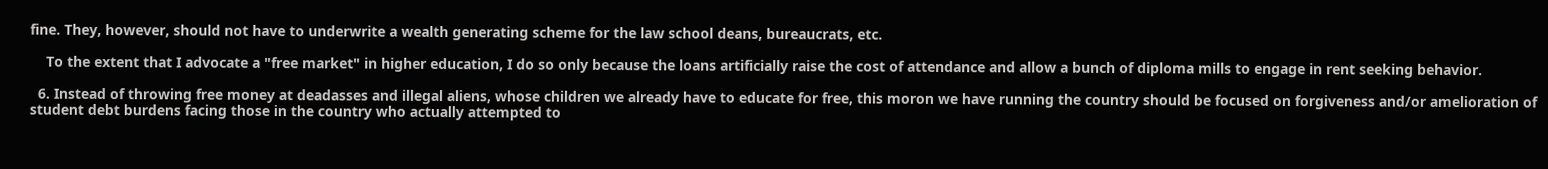fine. They, however, should not have to underwrite a wealth generating scheme for the law school deans, bureaucrats, etc.

    To the extent that I advocate a "free market" in higher education, I do so only because the loans artificially raise the cost of attendance and allow a bunch of diploma mills to engage in rent seeking behavior.

  6. Instead of throwing free money at deadasses and illegal aliens, whose children we already have to educate for free, this moron we have running the country should be focused on forgiveness and/or amelioration of student debt burdens facing those in the country who actually attempted to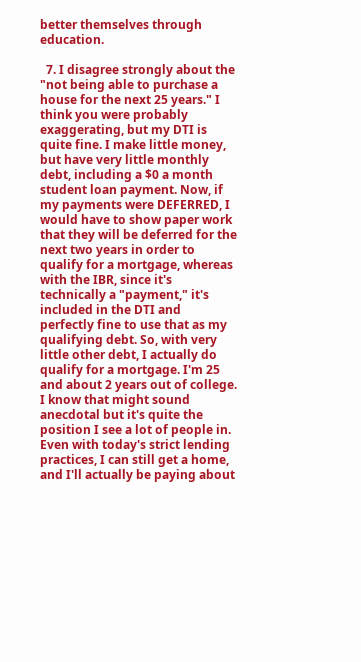better themselves through education.

  7. I disagree strongly about the "not being able to purchase a house for the next 25 years." I think you were probably exaggerating, but my DTI is quite fine. I make little money, but have very little monthly debt, including a $0 a month student loan payment. Now, if my payments were DEFERRED, I would have to show paper work that they will be deferred for the next two years in order to qualify for a mortgage, whereas with the IBR, since it's technically a "payment," it's included in the DTI and perfectly fine to use that as my qualifying debt. So, with very little other debt, I actually do qualify for a mortgage. I'm 25 and about 2 years out of college. I know that might sound anecdotal but it's quite the position I see a lot of people in. Even with today's strict lending practices, I can still get a home, and I'll actually be paying about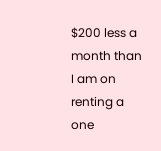$200 less a month than I am on renting a one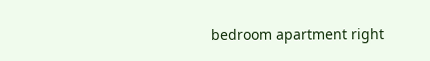bedroom apartment right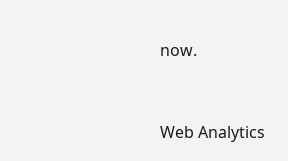now.


Web Analytics